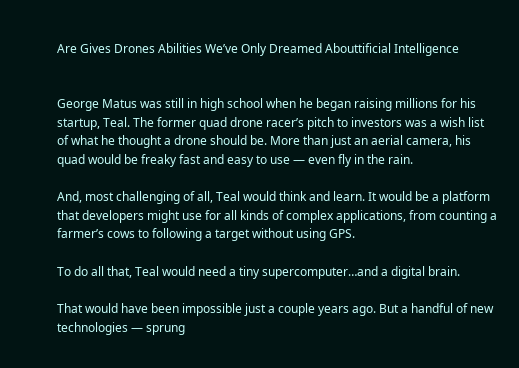Are Gives Drones Abilities We’ve Only Dreamed Abouttificial Intelligence


George Matus was still in high school when he began raising millions for his startup, Teal. The former quad drone racer’s pitch to investors was a wish list of what he thought a drone should be. More than just an aerial camera, his quad would be freaky fast and easy to use — even fly in the rain.

And, most challenging of all, Teal would think and learn. It would be a platform that developers might use for all kinds of complex applications, from counting a farmer’s cows to following a target without using GPS.

To do all that, Teal would need a tiny supercomputer…and a digital brain.

That would have been impossible just a couple years ago. But a handful of new technologies — sprung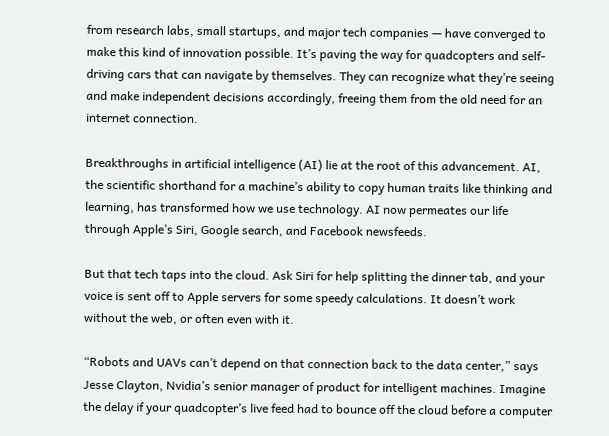from research labs, small startups, and major tech companies — have converged to make this kind of innovation possible. It’s paving the way for quadcopters and self-driving cars that can navigate by themselves. They can recognize what they’re seeing and make independent decisions accordingly, freeing them from the old need for an internet connection.

Breakthroughs in artificial intelligence (AI) lie at the root of this advancement. AI, the scientific shorthand for a machine’s ability to copy human traits like thinking and learning, has transformed how we use technology. AI now permeates our life through Apple’s Siri, Google search, and Facebook newsfeeds.

But that tech taps into the cloud. Ask Siri for help splitting the dinner tab, and your voice is sent off to Apple servers for some speedy calculations. It doesn’t work without the web, or often even with it.

“Robots and UAVs can’t depend on that connection back to the data center,” says Jesse Clayton, Nvidia’s senior manager of product for intelligent machines. Imagine the delay if your quadcopter’s live feed had to bounce off the cloud before a computer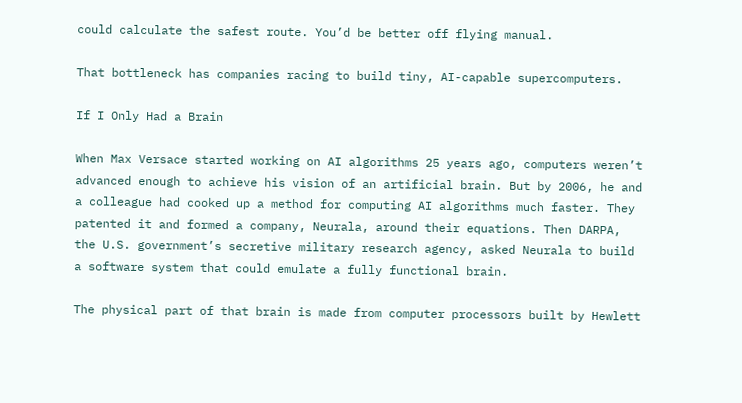could calculate the safest route. You’d be better off flying manual.

That bottleneck has companies racing to build tiny, AI-capable supercomputers.

If I Only Had a Brain

When Max Versace started working on AI algorithms 25 years ago, computers weren’t advanced enough to achieve his vision of an artificial brain. But by 2006, he and a colleague had cooked up a method for computing AI algorithms much faster. They patented it and formed a company, Neurala, around their equations. Then DARPA, the U.S. government’s secretive military research agency, asked Neurala to build a software system that could emulate a fully functional brain.

The physical part of that brain is made from computer processors built by Hewlett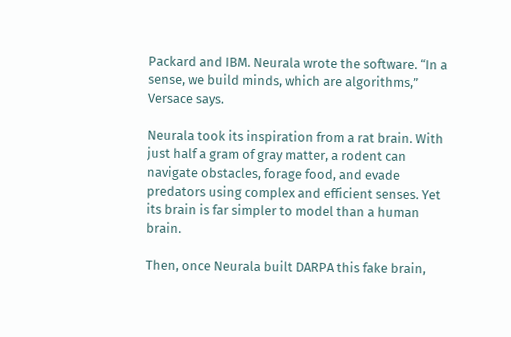Packard and IBM. Neurala wrote the software. “In a sense, we build minds, which are algorithms,” Versace says.

Neurala took its inspiration from a rat brain. With just half a gram of gray matter, a rodent can navigate obstacles, forage food, and evade predators using complex and efficient senses. Yet its brain is far simpler to model than a human brain.

Then, once Neurala built DARPA this fake brain,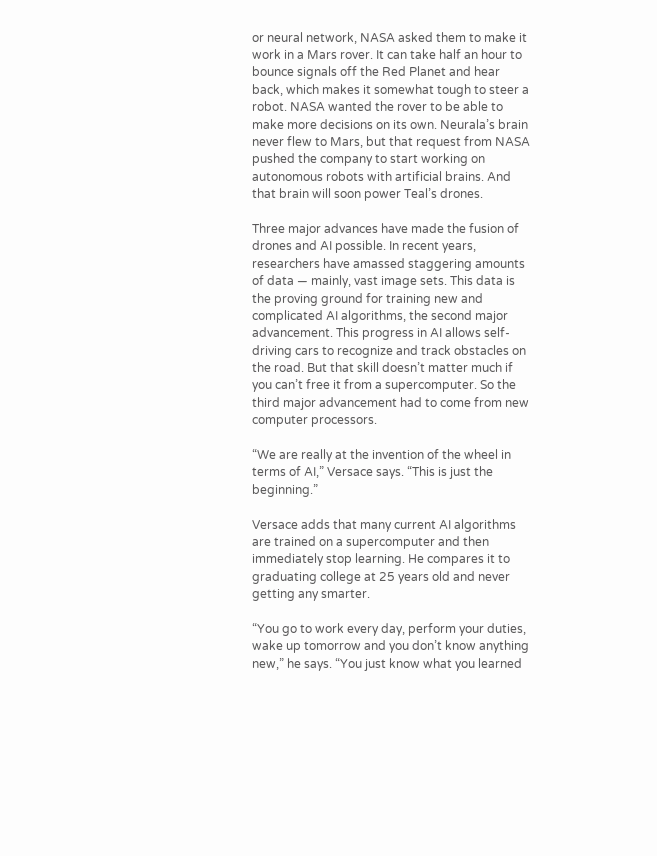or neural network, NASA asked them to make it work in a Mars rover. It can take half an hour to bounce signals off the Red Planet and hear back, which makes it somewhat tough to steer a robot. NASA wanted the rover to be able to make more decisions on its own. Neurala’s brain never flew to Mars, but that request from NASA pushed the company to start working on autonomous robots with artificial brains. And that brain will soon power Teal’s drones.

Three major advances have made the fusion of drones and AI possible. In recent years, researchers have amassed staggering amounts of data — mainly, vast image sets. This data is the proving ground for training new and complicated AI algorithms, the second major advancement. This progress in AI allows self-driving cars to recognize and track obstacles on the road. But that skill doesn’t matter much if you can’t free it from a supercomputer. So the third major advancement had to come from new computer processors.

“We are really at the invention of the wheel in terms of AI,” Versace says. “This is just the beginning.”

Versace adds that many current AI algorithms are trained on a supercomputer and then immediately stop learning. He compares it to graduating college at 25 years old and never getting any smarter.

“You go to work every day, perform your duties, wake up tomorrow and you don’t know anything new,” he says. “You just know what you learned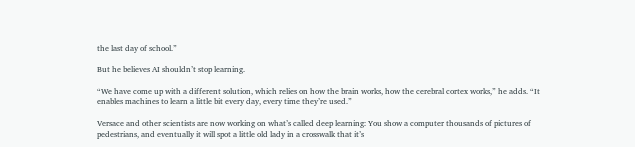the last day of school.”

But he believes AI shouldn’t stop learning.

“We have come up with a different solution, which relies on how the brain works, how the cerebral cortex works,” he adds. “It enables machines to learn a little bit every day, every time they’re used.”

Versace and other scientists are now working on what’s called deep learning: You show a computer thousands of pictures of pedestrians, and eventually it will spot a little old lady in a crosswalk that it’s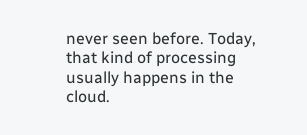never seen before. Today, that kind of processing usually happens in the cloud.